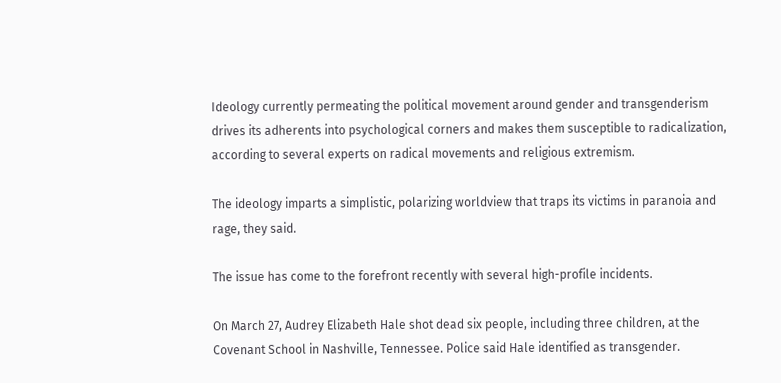Ideology currently permeating the political movement around gender and transgenderism drives its adherents into psychological corners and makes them susceptible to radicalization, according to several experts on radical movements and religious extremism.

The ideology imparts a simplistic, polarizing worldview that traps its victims in paranoia and rage, they said.

The issue has come to the forefront recently with several high-profile incidents.

On March 27, Audrey Elizabeth Hale shot dead six people, including three children, at the Covenant School in Nashville, Tennessee. Police said Hale identified as transgender.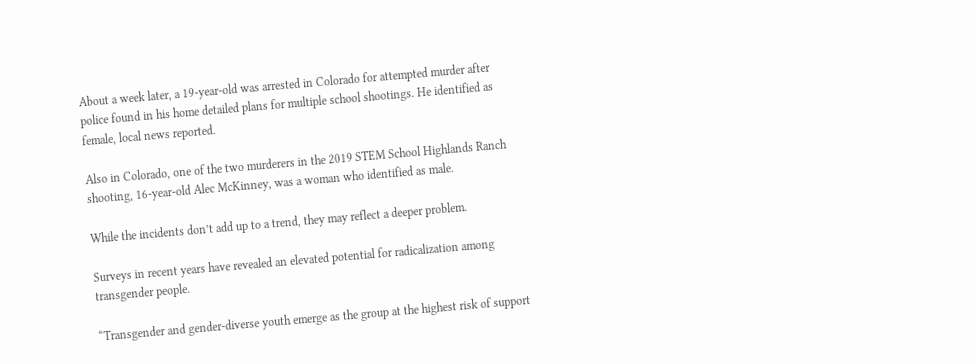About a week later, a 19-year-old was arrested in Colorado for attempted murder after police found in his home detailed plans for multiple school shootings. He identified as female, local news reported.

Also in Colorado, one of the two murderers in the 2019 STEM School Highlands Ranch shooting, 16-year-old Alec McKinney, was a woman who identified as male.

While the incidents don’t add up to a trend, they may reflect a deeper problem.

Surveys in recent years have revealed an elevated potential for radicalization among transgender people.

“Transgender and gender-diverse youth emerge as the group at the highest risk of support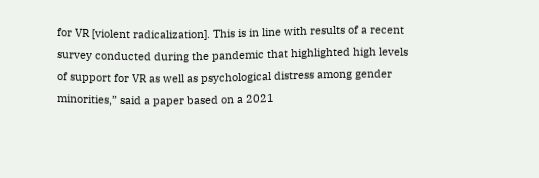for VR [violent radicalization]. This is in line with results of a recent survey conducted during the pandemic that highlighted high levels of support for VR as well as psychological distress among gender minorities,” said a paper based on a 2021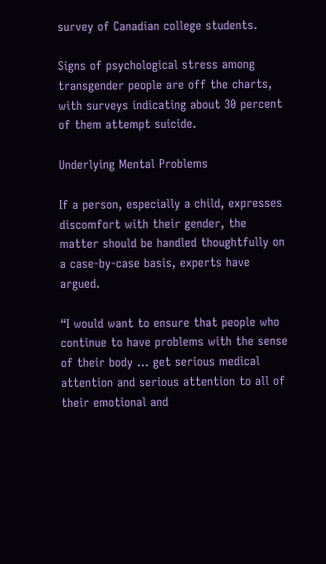survey of Canadian college students.

Signs of psychological stress among transgender people are off the charts, with surveys indicating about 30 percent of them attempt suicide.

Underlying Mental Problems

If a person, especially a child, expresses discomfort with their gender, the matter should be handled thoughtfully on a case-by-case basis, experts have argued.

“I would want to ensure that people who continue to have problems with the sense of their body … get serious medical attention and serious attention to all of their emotional and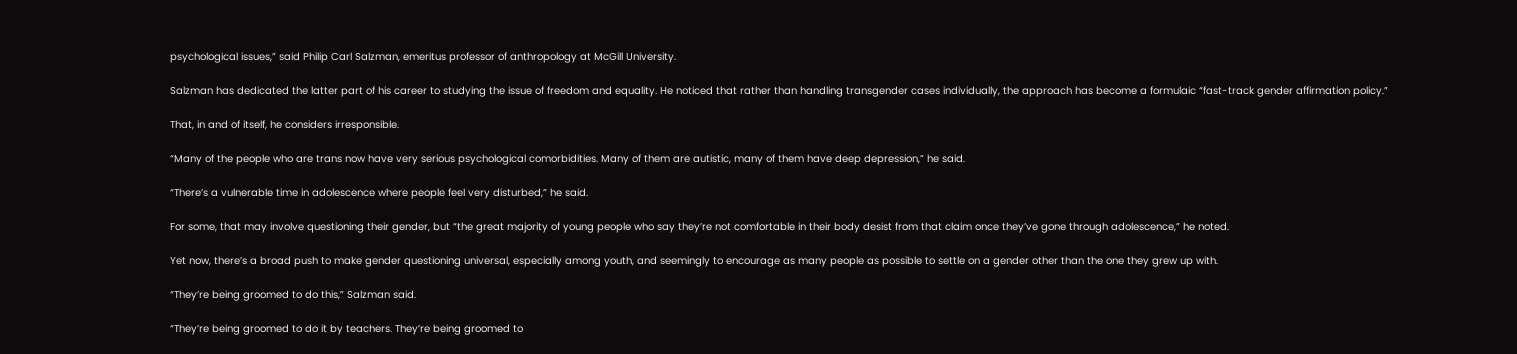psychological issues,” said Philip Carl Salzman, emeritus professor of anthropology at McGill University.

Salzman has dedicated the latter part of his career to studying the issue of freedom and equality. He noticed that rather than handling transgender cases individually, the approach has become a formulaic “fast-track gender affirmation policy.”

That, in and of itself, he considers irresponsible.

“Many of the people who are trans now have very serious psychological comorbidities. Many of them are autistic, many of them have deep depression,” he said.

“There’s a vulnerable time in adolescence where people feel very disturbed,” he said.

For some, that may involve questioning their gender, but “the great majority of young people who say they’re not comfortable in their body desist from that claim once they’ve gone through adolescence,” he noted.

Yet now, there’s a broad push to make gender questioning universal, especially among youth, and seemingly to encourage as many people as possible to settle on a gender other than the one they grew up with.

“They’re being groomed to do this,” Salzman said.

“They’re being groomed to do it by teachers. They’re being groomed to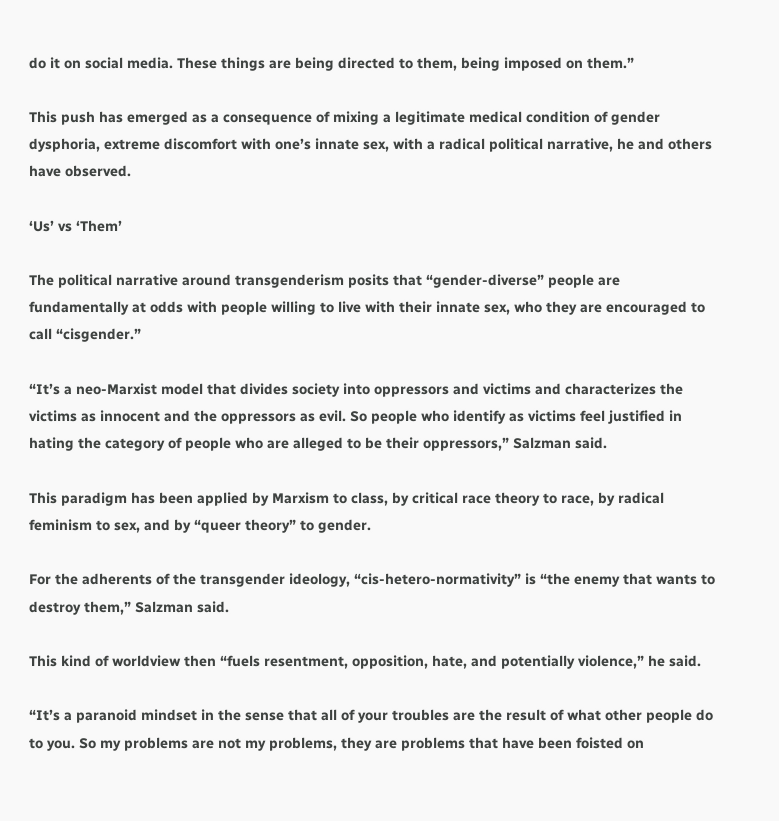do it on social media. These things are being directed to them, being imposed on them.”

This push has emerged as a consequence of mixing a legitimate medical condition of gender dysphoria, extreme discomfort with one’s innate sex, with a radical political narrative, he and others have observed.

‘Us’ vs ‘Them’

The political narrative around transgenderism posits that “gender-diverse” people are fundamentally at odds with people willing to live with their innate sex, who they are encouraged to call “cisgender.”

“It’s a neo-Marxist model that divides society into oppressors and victims and characterizes the victims as innocent and the oppressors as evil. So people who identify as victims feel justified in hating the category of people who are alleged to be their oppressors,” Salzman said.

This paradigm has been applied by Marxism to class, by critical race theory to race, by radical feminism to sex, and by “queer theory” to gender.

For the adherents of the transgender ideology, “cis-hetero-normativity” is “the enemy that wants to destroy them,” Salzman said.

This kind of worldview then “fuels resentment, opposition, hate, and potentially violence,” he said.

“It’s a paranoid mindset in the sense that all of your troubles are the result of what other people do to you. So my problems are not my problems, they are problems that have been foisted on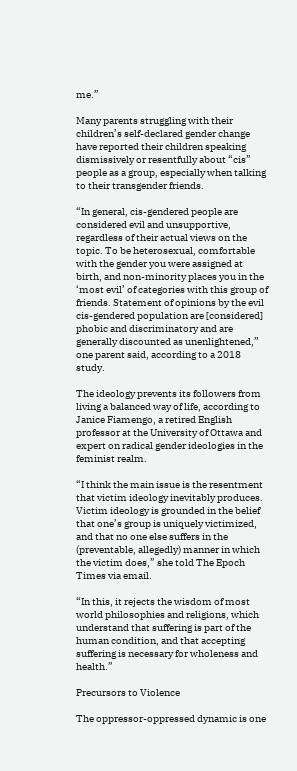me.”

Many parents struggling with their children’s self-declared gender change have reported their children speaking dismissively or resentfully about “cis” people as a group, especially when talking to their transgender friends.

“In general, cis-gendered people are considered evil and unsupportive, regardless of their actual views on the topic. To be heterosexual, comfortable with the gender you were assigned at birth, and non-minority places you in the ‘most evil’ of categories with this group of friends. Statement of opinions by the evil cis-gendered population are [considered] phobic and discriminatory and are generally discounted as unenlightened,” one parent said, according to a 2018 study.

The ideology prevents its followers from living a balanced way of life, according to Janice Fiamengo, a retired English professor at the University of Ottawa and expert on radical gender ideologies in the feminist realm.

“I think the main issue is the resentment that victim ideology inevitably produces. Victim ideology is grounded in the belief that one’s group is uniquely victimized, and that no one else suffers in the (preventable, allegedly) manner in which the victim does,” she told The Epoch Times via email.

“In this, it rejects the wisdom of most world philosophies and religions, which understand that suffering is part of the human condition, and that accepting suffering is necessary for wholeness and health.”

Precursors to Violence

The oppressor-oppressed dynamic is one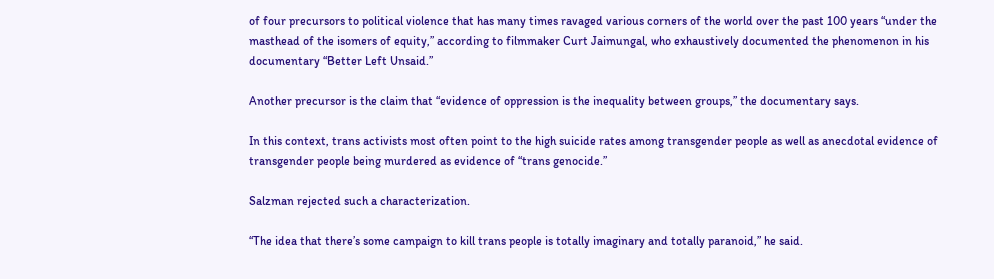of four precursors to political violence that has many times ravaged various corners of the world over the past 100 years “under the masthead of the isomers of equity,” according to filmmaker Curt Jaimungal, who exhaustively documented the phenomenon in his documentary “Better Left Unsaid.”

Another precursor is the claim that “evidence of oppression is the inequality between groups,” the documentary says.

In this context, trans activists most often point to the high suicide rates among transgender people as well as anecdotal evidence of transgender people being murdered as evidence of “trans genocide.”

Salzman rejected such a characterization.

“The idea that there’s some campaign to kill trans people is totally imaginary and totally paranoid,” he said.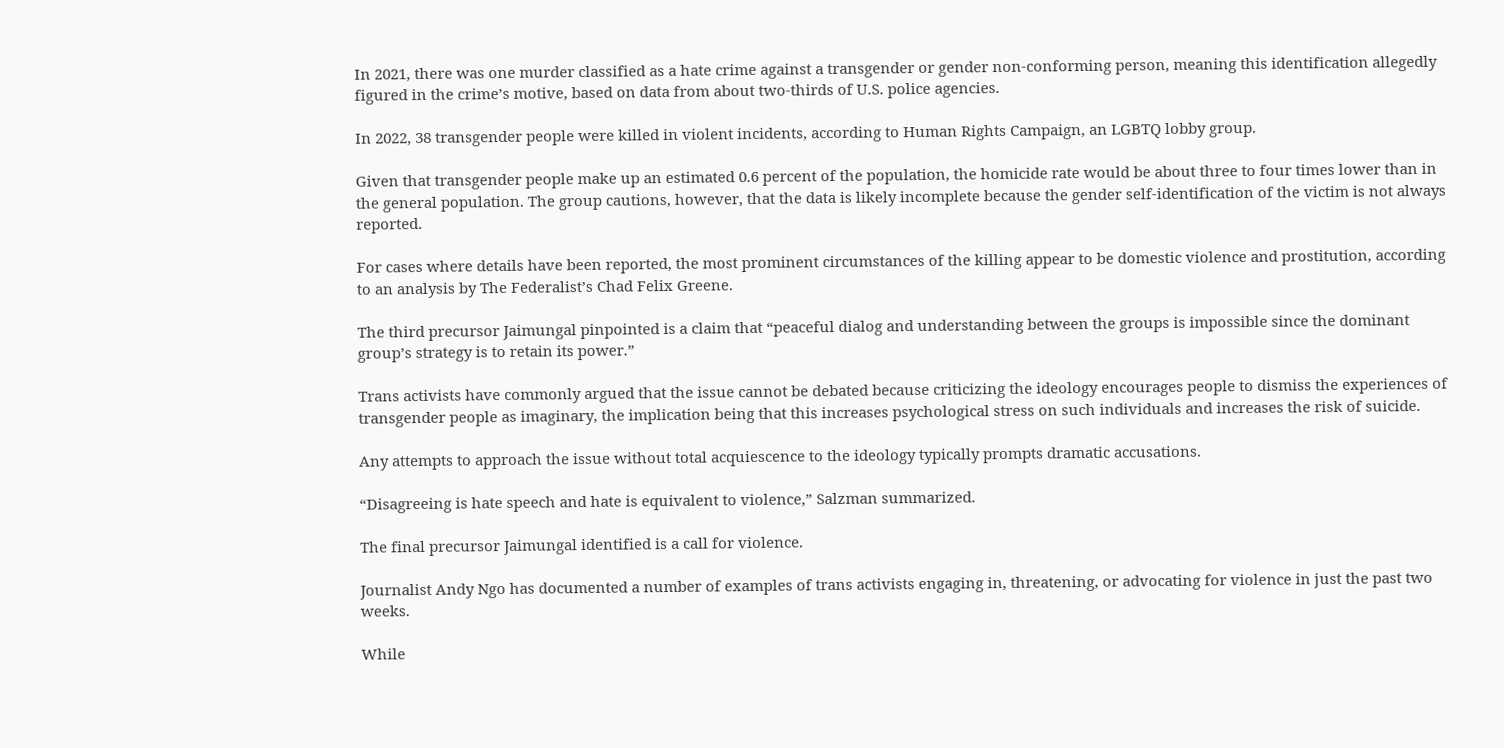In 2021, there was one murder classified as a hate crime against a transgender or gender non-conforming person, meaning this identification allegedly figured in the crime’s motive, based on data from about two-thirds of U.S. police agencies.

In 2022, 38 transgender people were killed in violent incidents, according to Human Rights Campaign, an LGBTQ lobby group.

Given that transgender people make up an estimated 0.6 percent of the population, the homicide rate would be about three to four times lower than in the general population. The group cautions, however, that the data is likely incomplete because the gender self-identification of the victim is not always reported.

For cases where details have been reported, the most prominent circumstances of the killing appear to be domestic violence and prostitution, according to an analysis by The Federalist’s Chad Felix Greene.

The third precursor Jaimungal pinpointed is a claim that “peaceful dialog and understanding between the groups is impossible since the dominant group’s strategy is to retain its power.”

Trans activists have commonly argued that the issue cannot be debated because criticizing the ideology encourages people to dismiss the experiences of transgender people as imaginary, the implication being that this increases psychological stress on such individuals and increases the risk of suicide.

Any attempts to approach the issue without total acquiescence to the ideology typically prompts dramatic accusations.

“Disagreeing is hate speech and hate is equivalent to violence,” Salzman summarized.

The final precursor Jaimungal identified is a call for violence.

Journalist Andy Ngo has documented a number of examples of trans activists engaging in, threatening, or advocating for violence in just the past two weeks.

While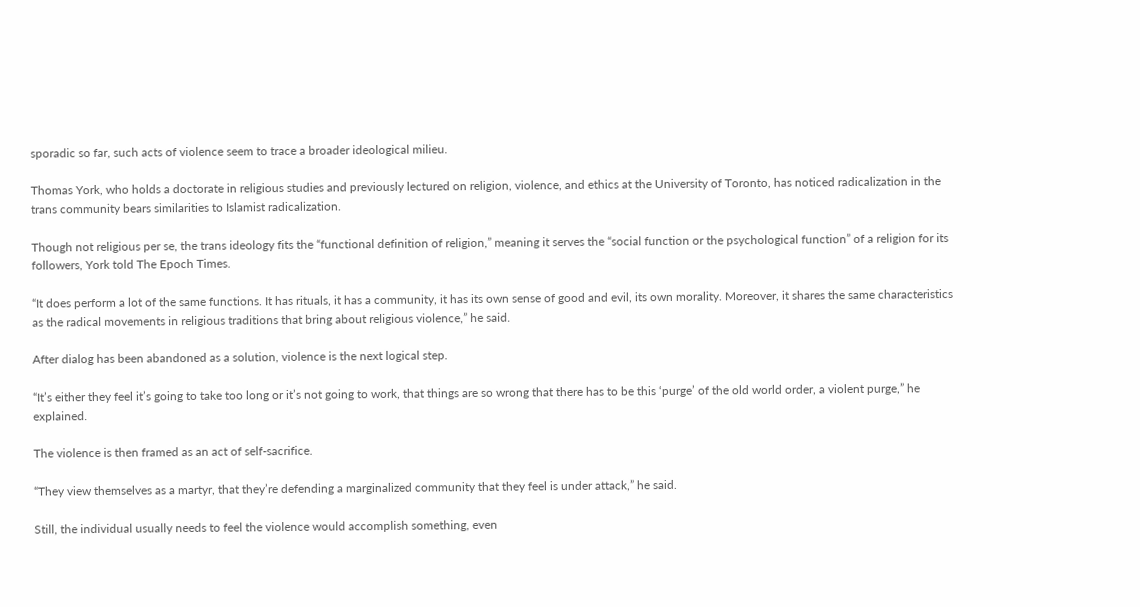sporadic so far, such acts of violence seem to trace a broader ideological milieu.

Thomas York, who holds a doctorate in religious studies and previously lectured on religion, violence, and ethics at the University of Toronto, has noticed radicalization in the trans community bears similarities to Islamist radicalization.

Though not religious per se, the trans ideology fits the “functional definition of religion,” meaning it serves the “social function or the psychological function” of a religion for its followers, York told The Epoch Times.

“It does perform a lot of the same functions. It has rituals, it has a community, it has its own sense of good and evil, its own morality. Moreover, it shares the same characteristics as the radical movements in religious traditions that bring about religious violence,” he said.

After dialog has been abandoned as a solution, violence is the next logical step.

“It’s either they feel it’s going to take too long or it’s not going to work, that things are so wrong that there has to be this ‘purge’ of the old world order, a violent purge,” he explained.

The violence is then framed as an act of self-sacrifice.

“They view themselves as a martyr, that they’re defending a marginalized community that they feel is under attack,” he said.

Still, the individual usually needs to feel the violence would accomplish something, even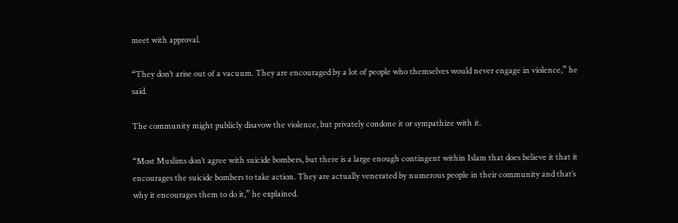meet with approval.

“They don’t arise out of a vacuum. They are encouraged by a lot of people who themselves would never engage in violence,” he said.

The community might publicly disavow the violence, but privately condone it or sympathize with it.

“Most Muslims don’t agree with suicide bombers, but there is a large enough contingent within Islam that does believe it that it encourages the suicide bombers to take action. They are actually venerated by numerous people in their community and that’s why it encourages them to do it,” he explained.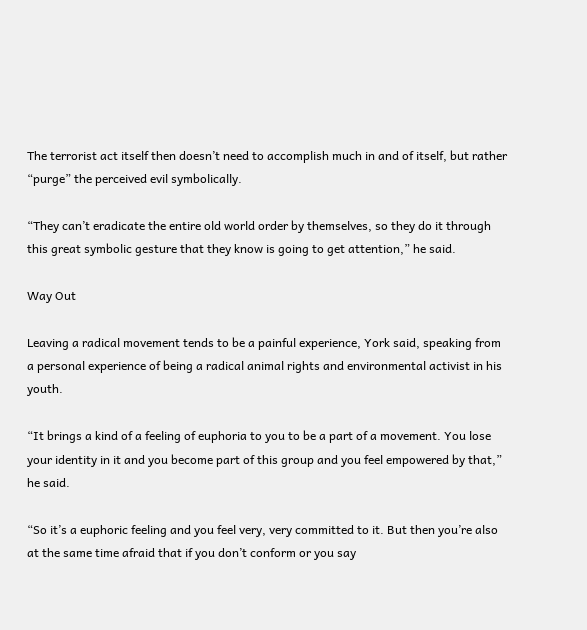The terrorist act itself then doesn’t need to accomplish much in and of itself, but rather “purge” the perceived evil symbolically.

“They can’t eradicate the entire old world order by themselves, so they do it through this great symbolic gesture that they know is going to get attention,” he said.

Way Out

Leaving a radical movement tends to be a painful experience, York said, speaking from a personal experience of being a radical animal rights and environmental activist in his youth.

“It brings a kind of a feeling of euphoria to you to be a part of a movement. You lose your identity in it and you become part of this group and you feel empowered by that,” he said.

“So it’s a euphoric feeling and you feel very, very committed to it. But then you’re also at the same time afraid that if you don’t conform or you say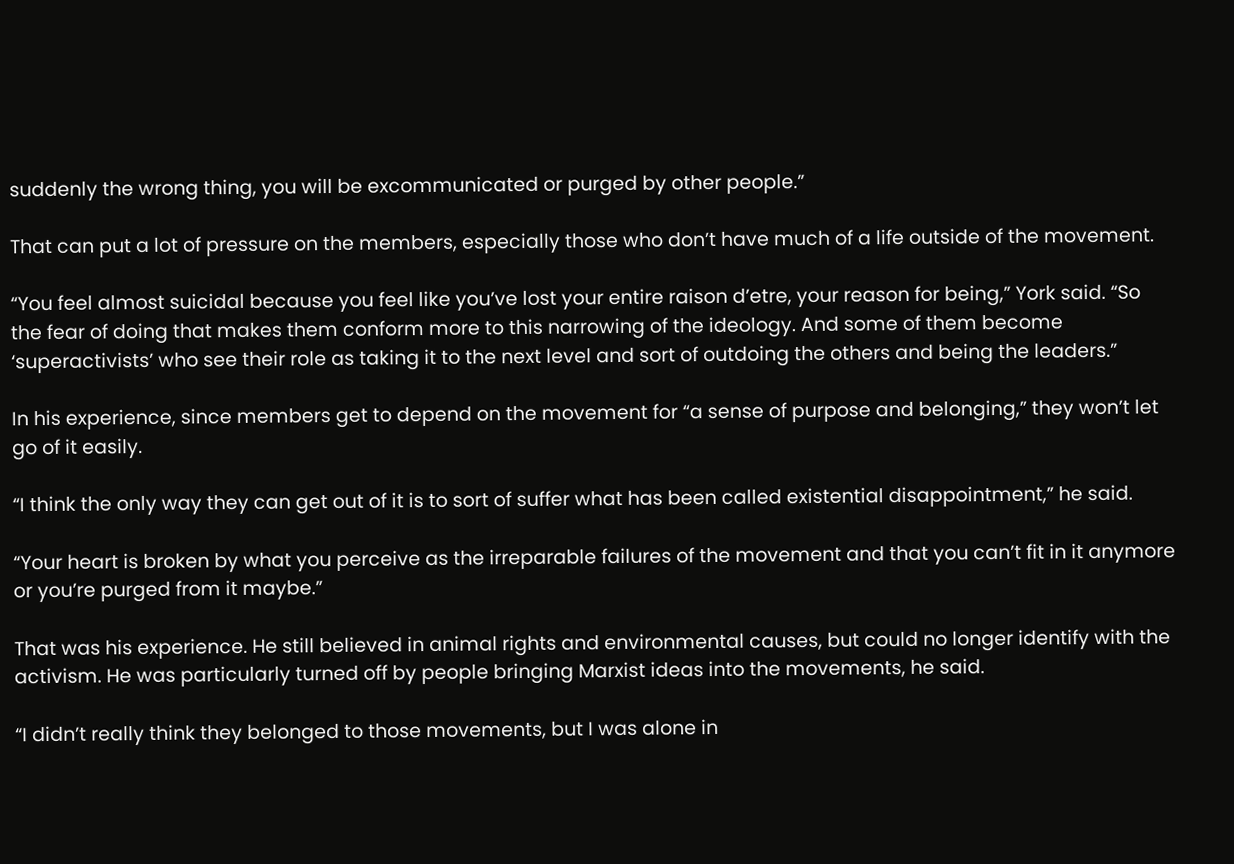suddenly the wrong thing, you will be excommunicated or purged by other people.”

That can put a lot of pressure on the members, especially those who don’t have much of a life outside of the movement.

“You feel almost suicidal because you feel like you’ve lost your entire raison d’etre, your reason for being,” York said. “So the fear of doing that makes them conform more to this narrowing of the ideology. And some of them become ‘superactivists’ who see their role as taking it to the next level and sort of outdoing the others and being the leaders.”

In his experience, since members get to depend on the movement for “a sense of purpose and belonging,” they won’t let go of it easily.

“I think the only way they can get out of it is to sort of suffer what has been called existential disappointment,” he said.

“Your heart is broken by what you perceive as the irreparable failures of the movement and that you can’t fit in it anymore or you’re purged from it maybe.”

That was his experience. He still believed in animal rights and environmental causes, but could no longer identify with the activism. He was particularly turned off by people bringing Marxist ideas into the movements, he said.

“I didn’t really think they belonged to those movements, but I was alone in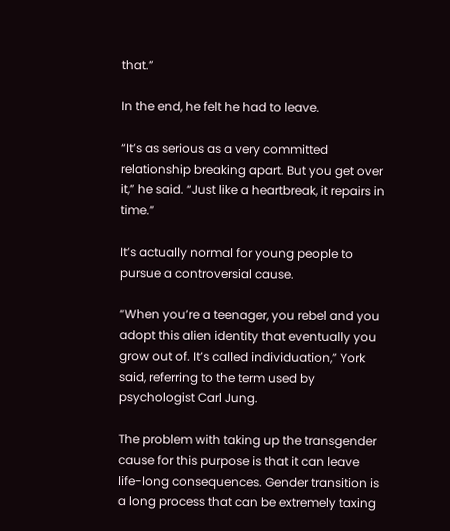that.”

In the end, he felt he had to leave.

“It’s as serious as a very committed relationship breaking apart. But you get over it,” he said. “Just like a heartbreak, it repairs in time.”

It’s actually normal for young people to pursue a controversial cause.

“When you’re a teenager, you rebel and you adopt this alien identity that eventually you grow out of. It’s called individuation,” York said, referring to the term used by psychologist Carl Jung.

The problem with taking up the transgender cause for this purpose is that it can leave life-long consequences. Gender transition is a long process that can be extremely taxing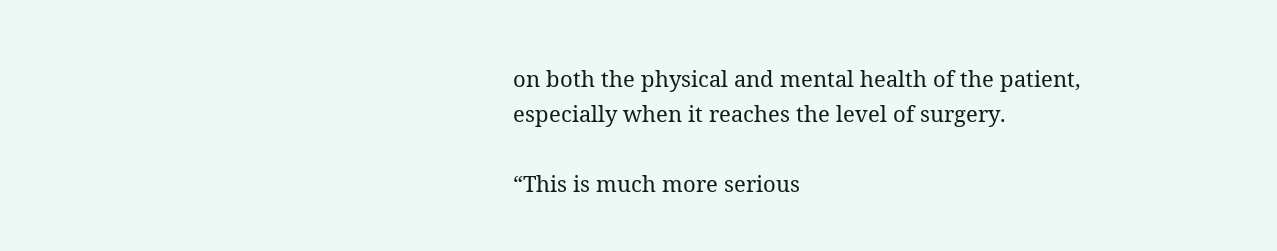on both the physical and mental health of the patient, especially when it reaches the level of surgery.

“This is much more serious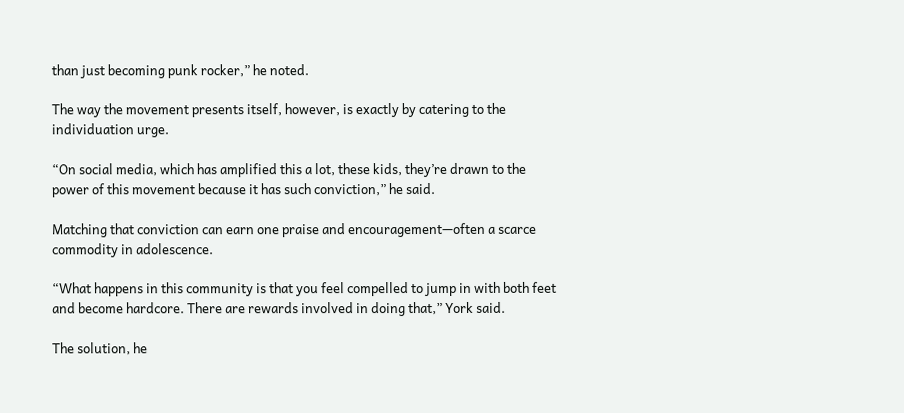than just becoming punk rocker,” he noted.

The way the movement presents itself, however, is exactly by catering to the individuation urge.

“On social media, which has amplified this a lot, these kids, they’re drawn to the power of this movement because it has such conviction,” he said.

Matching that conviction can earn one praise and encouragement—often a scarce commodity in adolescence.

“What happens in this community is that you feel compelled to jump in with both feet and become hardcore. There are rewards involved in doing that,” York said.

The solution, he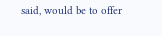said, would be to offer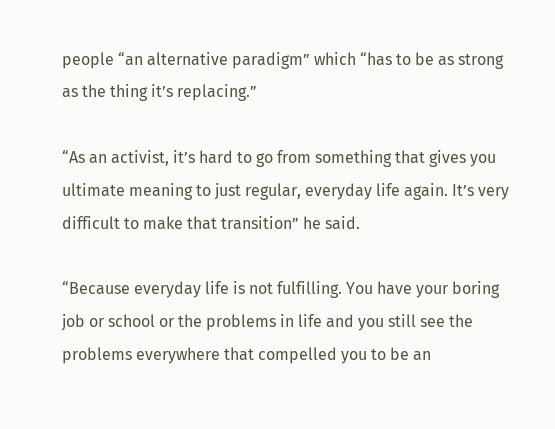people “an alternative paradigm” which “has to be as strong as the thing it’s replacing.”

“As an activist, it’s hard to go from something that gives you ultimate meaning to just regular, everyday life again. It’s very difficult to make that transition” he said.

“Because everyday life is not fulfilling. You have your boring job or school or the problems in life and you still see the problems everywhere that compelled you to be an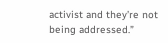activist and they’re not being addressed.”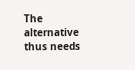The alternative thus needs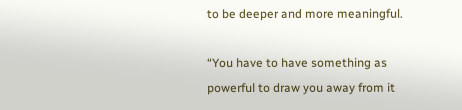to be deeper and more meaningful.

“You have to have something as powerful to draw you away from it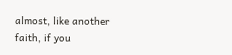almost, like another faith, if you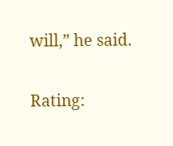will,” he said.

Rating: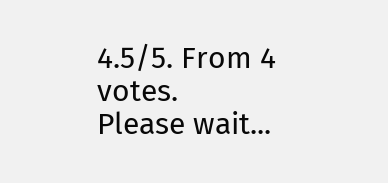4.5/5. From 4 votes.
Please wait...